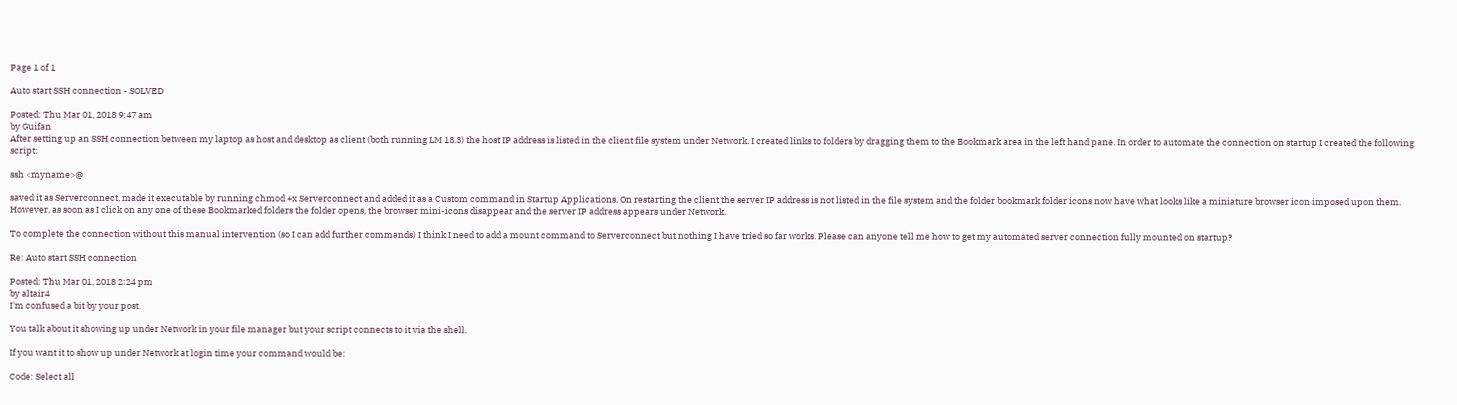Page 1 of 1

Auto start SSH connection - SOLVED

Posted: Thu Mar 01, 2018 9:47 am
by Guifan
After setting up an SSH connection between my laptop as host and desktop as client (both running LM 18.3) the host IP address is listed in the client file system under Network. I created links to folders by dragging them to the Bookmark area in the left hand pane. In order to automate the connection on startup I created the following script:

ssh <myname>@

saved it as Serverconnect, made it executable by running chmod +x Serverconnect and added it as a Custom command in Startup Applications. On restarting the client the server IP address is not listed in the file system and the folder bookmark folder icons now have what looks like a miniature browser icon imposed upon them. However, as soon as I click on any one of these Bookmarked folders the folder opens, the browser mini-icons disappear and the server IP address appears under Network.

To complete the connection without this manual intervention (so I can add further commands) I think I need to add a mount command to Serverconnect but nothing I have tried so far works. Please can anyone tell me how to get my automated server connection fully mounted on startup?

Re: Auto start SSH connection

Posted: Thu Mar 01, 2018 2:24 pm
by altair4
I'm confused a bit by your post.

You talk about it showing up under Network in your file manager but your script connects to it via the shell.

If you want it to show up under Network at login time your command would be:

Code: Select all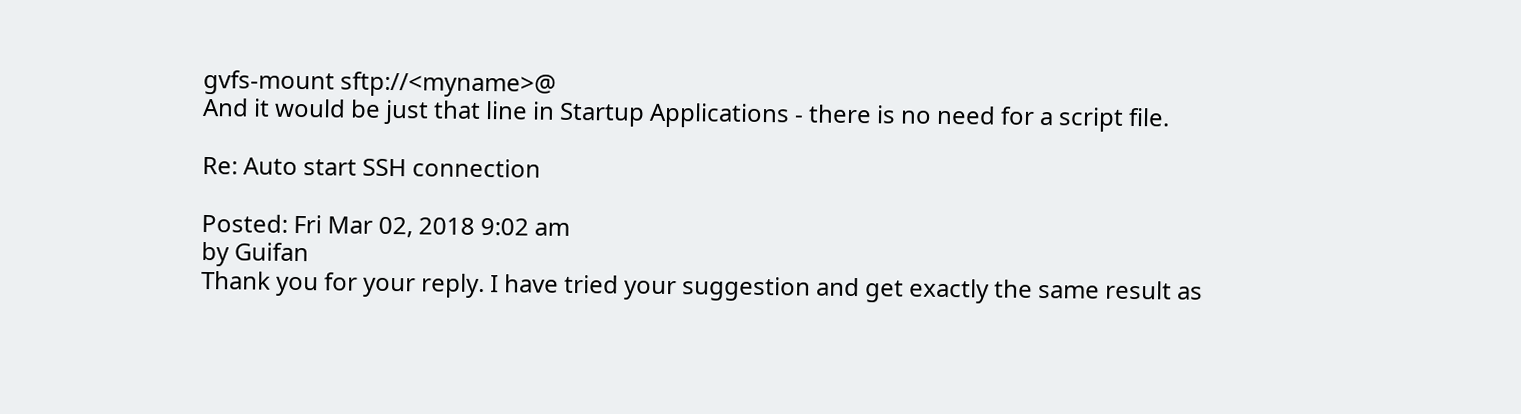gvfs-mount sftp://<myname>@
And it would be just that line in Startup Applications - there is no need for a script file.

Re: Auto start SSH connection

Posted: Fri Mar 02, 2018 9:02 am
by Guifan
Thank you for your reply. I have tried your suggestion and get exactly the same result as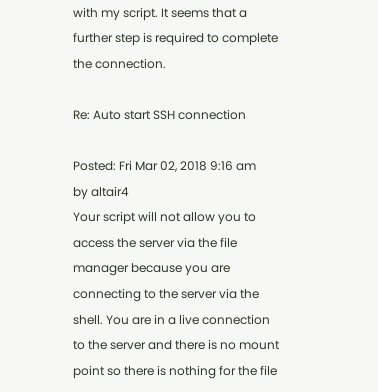with my script. It seems that a further step is required to complete the connection.

Re: Auto start SSH connection

Posted: Fri Mar 02, 2018 9:16 am
by altair4
Your script will not allow you to access the server via the file manager because you are connecting to the server via the shell. You are in a live connection to the server and there is no mount point so there is nothing for the file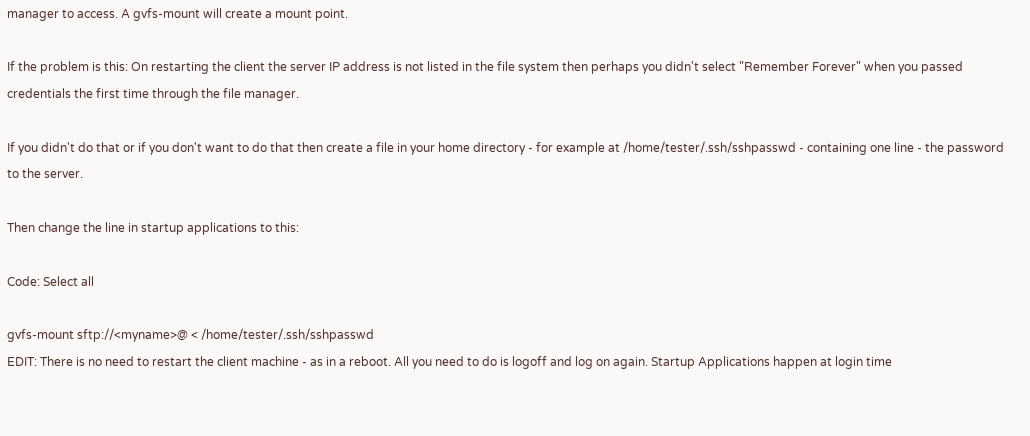manager to access. A gvfs-mount will create a mount point.

If the problem is this: On restarting the client the server IP address is not listed in the file system then perhaps you didn't select "Remember Forever" when you passed credentials the first time through the file manager.

If you didn't do that or if you don't want to do that then create a file in your home directory - for example at /home/tester/.ssh/sshpasswd - containing one line - the password to the server.

Then change the line in startup applications to this:

Code: Select all

gvfs-mount sftp://<myname>@ < /home/tester/.ssh/sshpasswd
EDIT: There is no need to restart the client machine - as in a reboot. All you need to do is logoff and log on again. Startup Applications happen at login time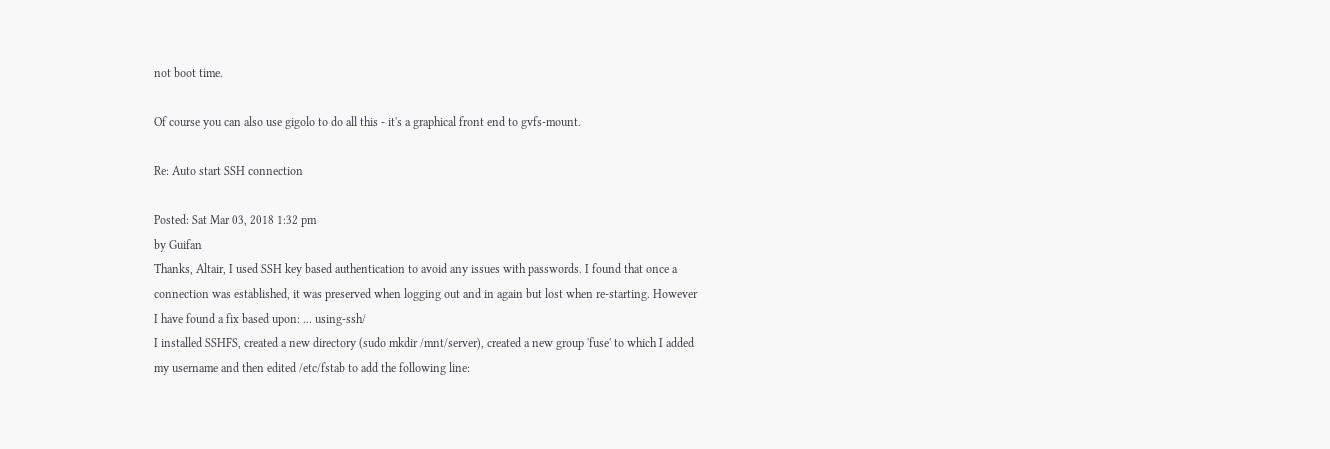not boot time.

Of course you can also use gigolo to do all this - it's a graphical front end to gvfs-mount.

Re: Auto start SSH connection

Posted: Sat Mar 03, 2018 1:32 pm
by Guifan
Thanks, Altair, I used SSH key based authentication to avoid any issues with passwords. I found that once a connection was established, it was preserved when logging out and in again but lost when re-starting. However I have found a fix based upon: ... using-ssh/
I installed SSHFS, created a new directory (sudo mkdir /mnt/server), created a new group 'fuse' to which I added my username and then edited /etc/fstab to add the following line: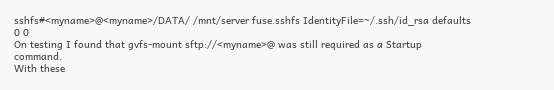sshfs#<myname>@<myname>/DATA/ /mnt/server fuse.sshfs IdentityFile=~/.ssh/id_rsa defaults 0 0
On testing I found that gvfs-mount sftp://<myname>@ was still required as a Startup command.
With these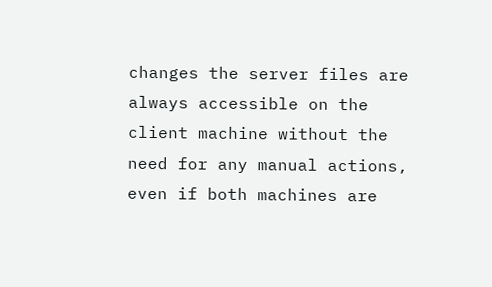changes the server files are always accessible on the client machine without the need for any manual actions, even if both machines are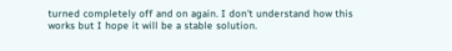turned completely off and on again. I don't understand how this works but I hope it will be a stable solution.